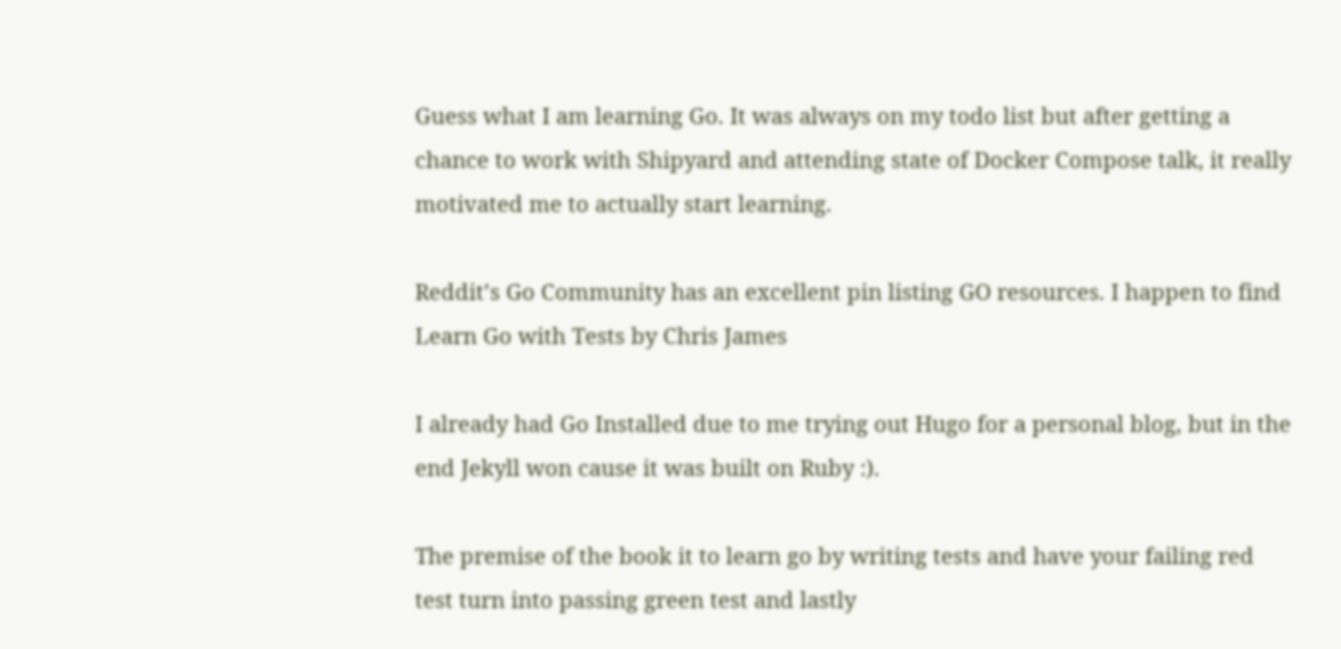Guess what I am learning Go. It was always on my todo list but after getting a chance to work with Shipyard and attending state of Docker Compose talk, it really motivated me to actually start learning.

Reddit’s Go Community has an excellent pin listing GO resources. I happen to find Learn Go with Tests by Chris James

I already had Go Installed due to me trying out Hugo for a personal blog, but in the end Jekyll won cause it was built on Ruby :).

The premise of the book it to learn go by writing tests and have your failing red test turn into passing green test and lastly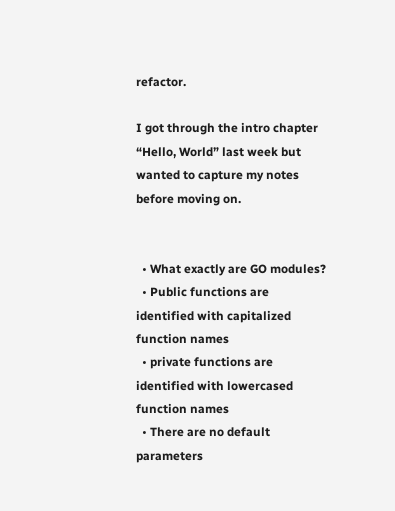refactor.

I got through the intro chapter “Hello, World” last week but wanted to capture my notes before moving on.


  • What exactly are GO modules?
  • Public functions are identified with capitalized function names
  • private functions are identified with lowercased function names
  • There are no default parameters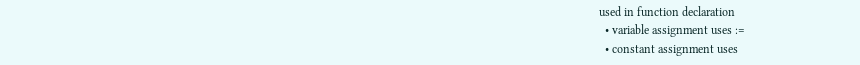used in function declaration
  • variable assignment uses :=
  • constant assignment uses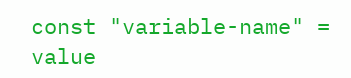const "variable-name" = value